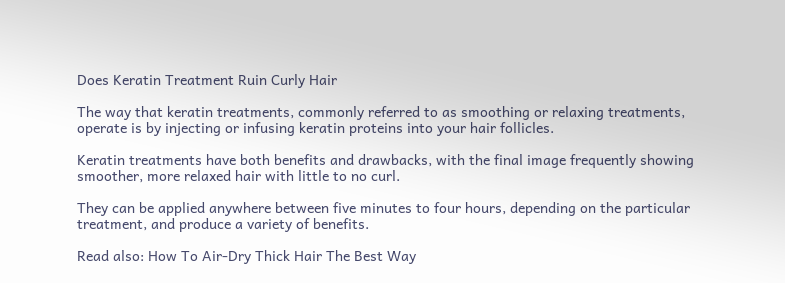Does Keratin Treatment Ruin Curly Hair

The way that keratin treatments, commonly referred to as smoothing or relaxing treatments, operate is by injecting or infusing keratin proteins into your hair follicles.

Keratin treatments have both benefits and drawbacks, with the final image frequently showing smoother, more relaxed hair with little to no curl.

They can be applied anywhere between five minutes to four hours, depending on the particular treatment, and produce a variety of benefits.

Read also: How To Air-Dry Thick Hair The Best Way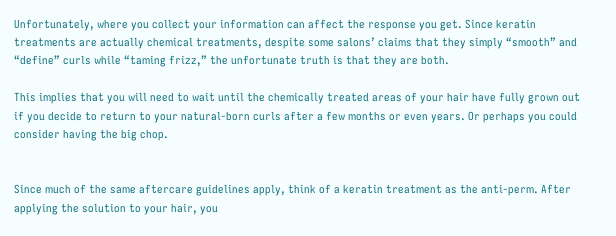Unfortunately, where you collect your information can affect the response you get. Since keratin treatments are actually chemical treatments, despite some salons’ claims that they simply “smooth” and “define” curls while “taming frizz,” the unfortunate truth is that they are both.

This implies that you will need to wait until the chemically treated areas of your hair have fully grown out if you decide to return to your natural-born curls after a few months or even years. Or perhaps you could consider having the big chop.


Since much of the same aftercare guidelines apply, think of a keratin treatment as the anti-perm. After applying the solution to your hair, you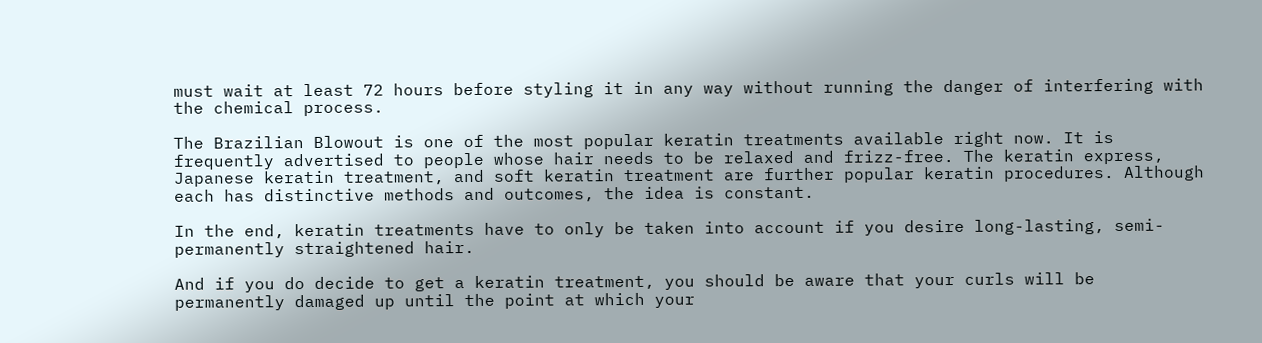must wait at least 72 hours before styling it in any way without running the danger of interfering with the chemical process.

The Brazilian Blowout is one of the most popular keratin treatments available right now. It is frequently advertised to people whose hair needs to be relaxed and frizz-free. The keratin express, Japanese keratin treatment, and soft keratin treatment are further popular keratin procedures. Although each has distinctive methods and outcomes, the idea is constant.

In the end, keratin treatments have to only be taken into account if you desire long-lasting, semi-permanently straightened hair.

And if you do decide to get a keratin treatment, you should be aware that your curls will be permanently damaged up until the point at which your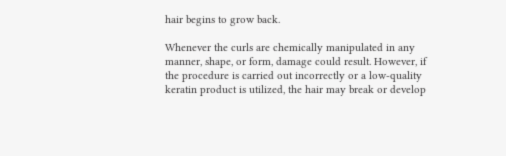hair begins to grow back.

Whenever the curls are chemically manipulated in any manner, shape, or form, damage could result. However, if the procedure is carried out incorrectly or a low-quality keratin product is utilized, the hair may break or develop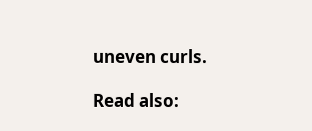uneven curls.

Read also: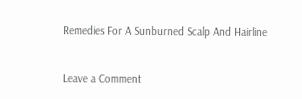Remedies For A Sunburned Scalp And Hairline


Leave a Comment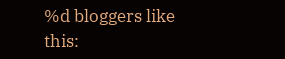%d bloggers like this: